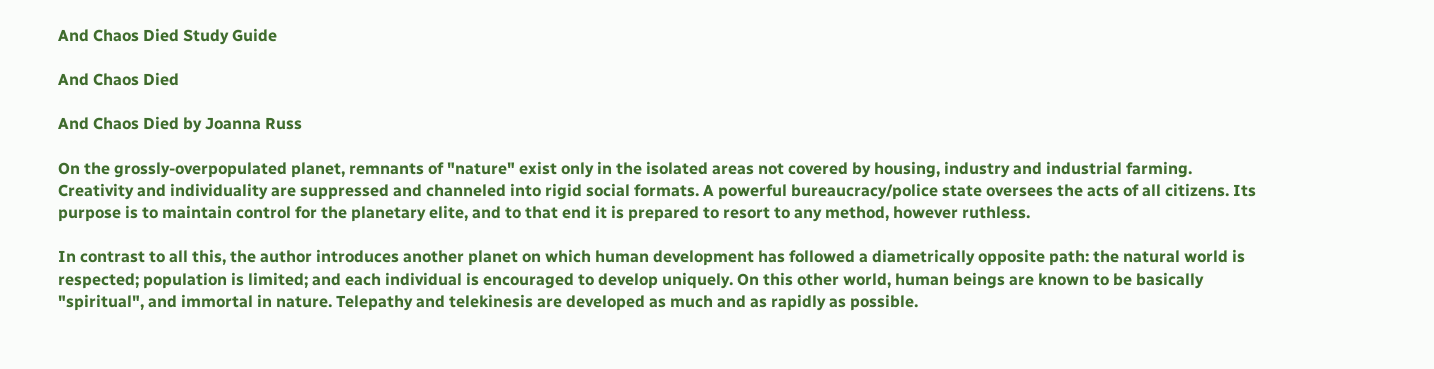And Chaos Died Study Guide

And Chaos Died

And Chaos Died by Joanna Russ

On the grossly-overpopulated planet, remnants of "nature" exist only in the isolated areas not covered by housing, industry and industrial farming. Creativity and individuality are suppressed and channeled into rigid social formats. A powerful bureaucracy/police state oversees the acts of all citizens. Its purpose is to maintain control for the planetary elite, and to that end it is prepared to resort to any method, however ruthless.

In contrast to all this, the author introduces another planet on which human development has followed a diametrically opposite path: the natural world is respected; population is limited; and each individual is encouraged to develop uniquely. On this other world, human beings are known to be basically "spiritual", and immortal in nature. Telepathy and telekinesis are developed as much and as rapidly as possible.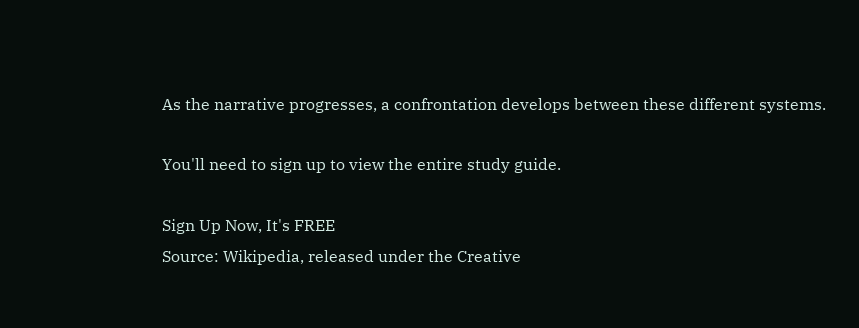As the narrative progresses, a confrontation develops between these different systems.

You'll need to sign up to view the entire study guide.

Sign Up Now, It's FREE
Source: Wikipedia, released under the Creative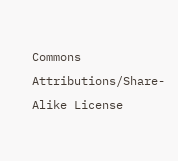Commons Attributions/Share-Alike License